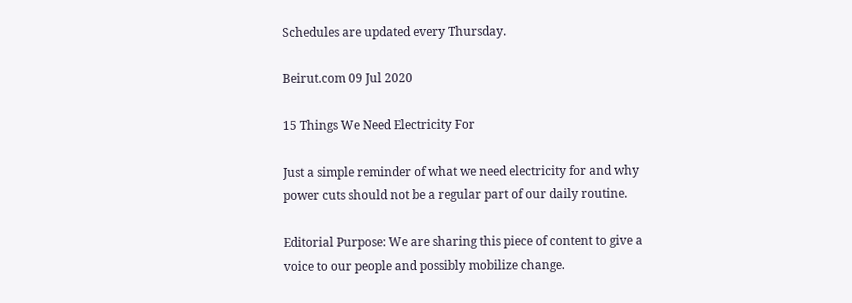Schedules are updated every Thursday.

Beirut.com 09 Jul 2020

15 Things We Need Electricity For

Just a simple reminder of what we need electricity for and why power cuts should not be a regular part of our daily routine.

Editorial Purpose: We are sharing this piece of content to give a voice to our people and possibly mobilize change.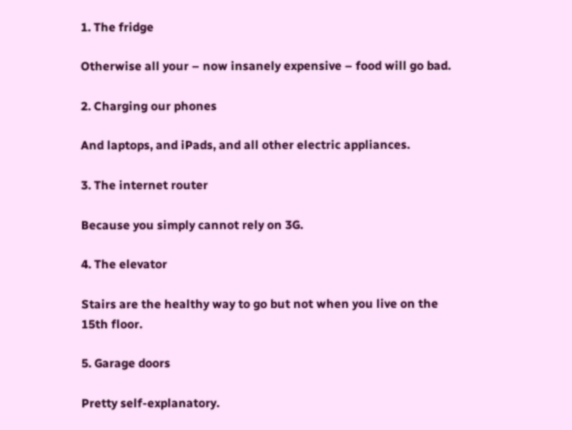1. The fridge

Otherwise all your – now insanely expensive – food will go bad.

2. Charging our phones

And laptops, and iPads, and all other electric appliances.

3. The internet router

Because you simply cannot rely on 3G.

4. The elevator

Stairs are the healthy way to go but not when you live on the 15th floor.

5. Garage doors

Pretty self-explanatory.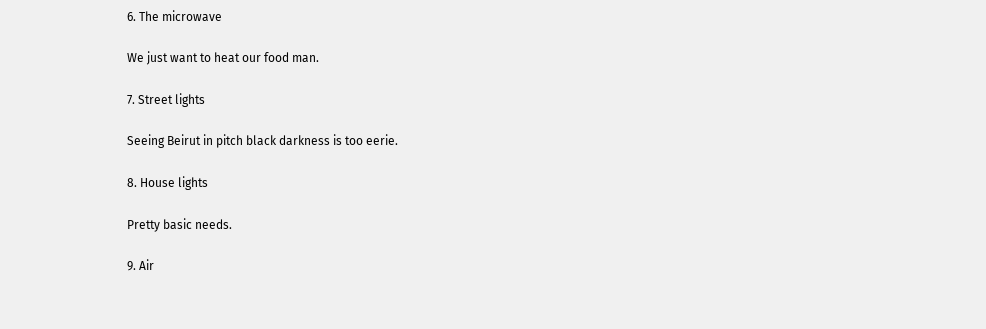6. The microwave

We just want to heat our food man.

7. Street lights

Seeing Beirut in pitch black darkness is too eerie.

8. House lights

Pretty basic needs.

9. Air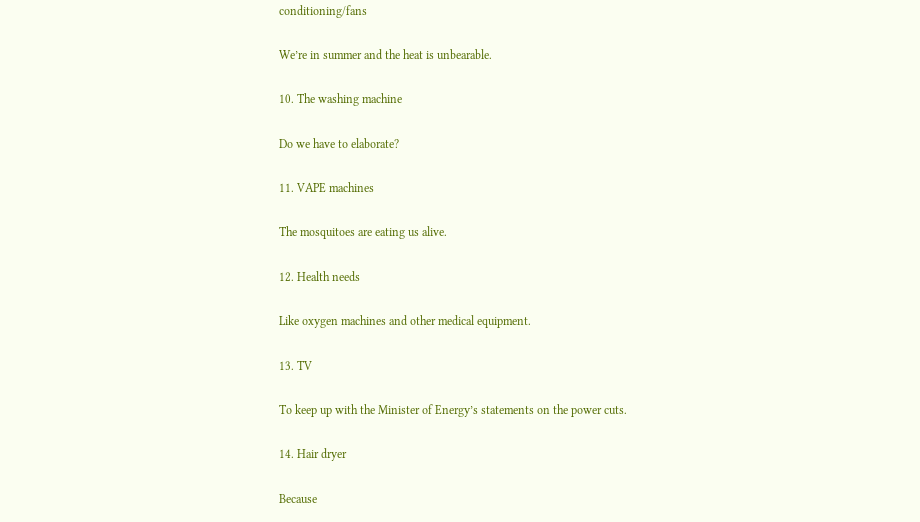conditioning/fans

We’re in summer and the heat is unbearable.

10. The washing machine

Do we have to elaborate?

11. VAPE machines

The mosquitoes are eating us alive.

12. Health needs

Like oxygen machines and other medical equipment.

13. TV

To keep up with the Minister of Energy’s statements on the power cuts.

14. Hair dryer

Because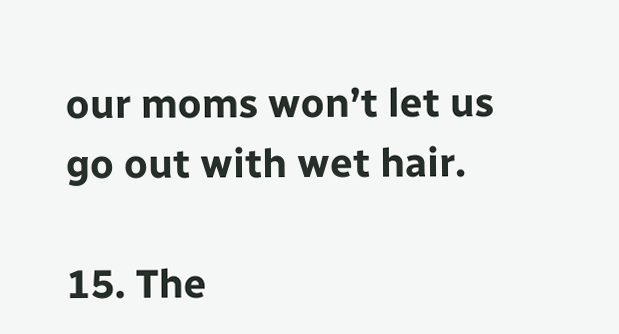our moms won’t let us go out with wet hair.

15. The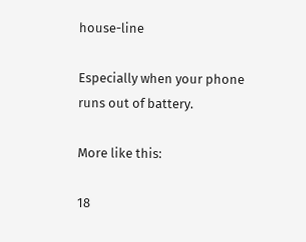house-line

Especially when your phone runs out of battery.

More like this:

18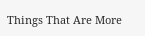Things That Are More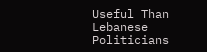Useful Than Lebanese Politicians